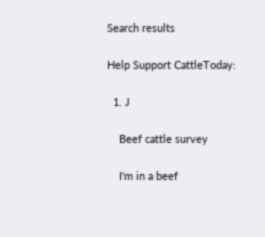Search results

Help Support CattleToday:

  1. J

    Beef cattle survey

    I'm in a beef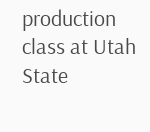production class at Utah State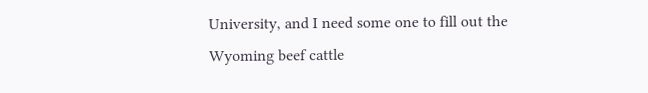University, and I need some one to fill out the Wyoming beef cattle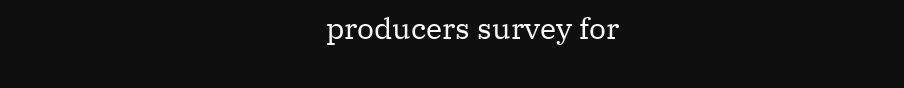producers survey for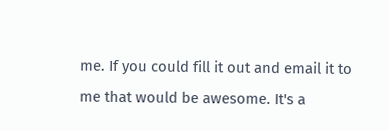me. If you could fill it out and email it to me that would be awesome. It's a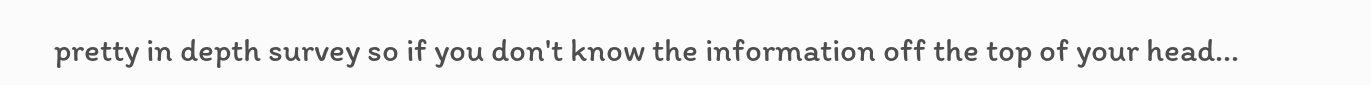pretty in depth survey so if you don't know the information off the top of your head...